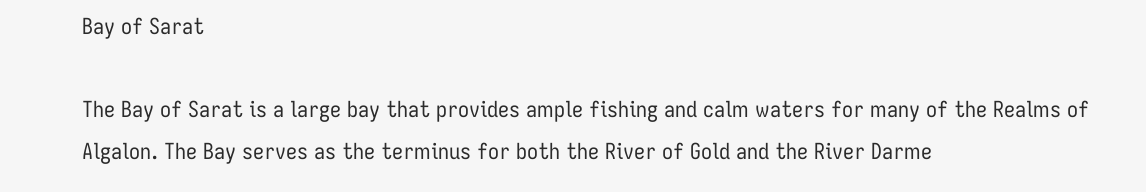Bay of Sarat

The Bay of Sarat is a large bay that provides ample fishing and calm waters for many of the Realms of Algalon. The Bay serves as the terminus for both the River of Gold and the River Darme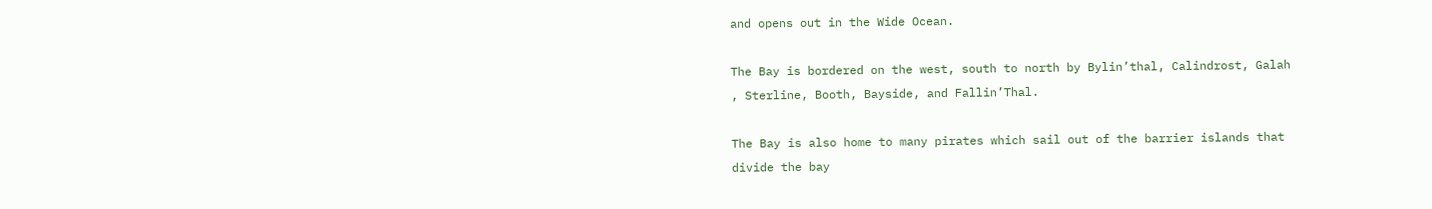and opens out in the Wide Ocean.

The Bay is bordered on the west, south to north by Bylin’thal, Calindrost, Galah , Sterline, Booth, Bayside, and Fallin’Thal.

The Bay is also home to many pirates which sail out of the barrier islands that divide the bay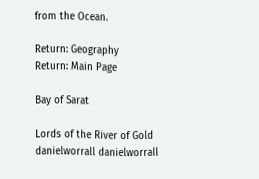from the Ocean.

Return: Geography
Return: Main Page

Bay of Sarat

Lords of the River of Gold danielworrall danielworrall